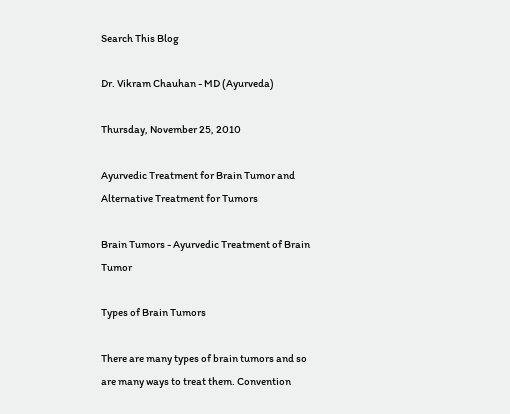Search This Blog

Dr. Vikram Chauhan - MD (Ayurveda)

Thursday, November 25, 2010

Ayurvedic Treatment for Brain Tumor and Alternative Treatment for Tumors

Brain Tumors - Ayurvedic Treatment of Brain Tumor

Types of Brain Tumors

There are many types of brain tumors and so are many ways to treat them. Convention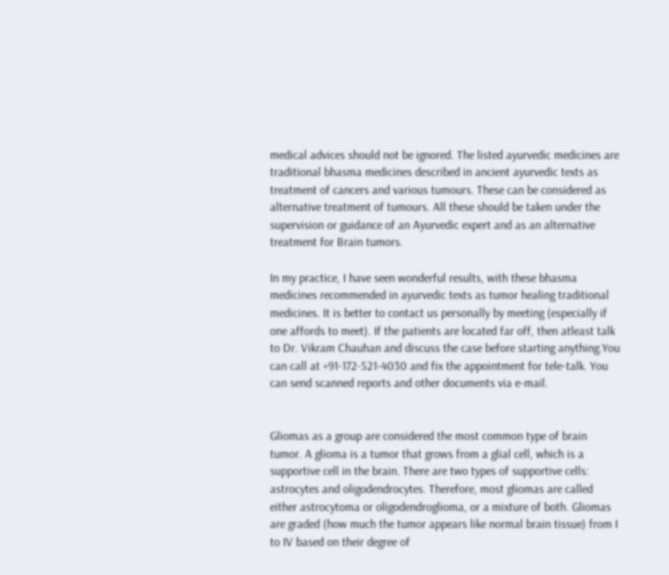medical advices should not be ignored. The listed ayurvedic medicines are traditional bhasma medicines described in ancient ayurvedic texts as treatment of cancers and various tumours. These can be considered as alternative treatment of tumours. All these should be taken under the supervision or guidance of an Ayurvedic expert and as an alternative treatment for Brain tumors.

In my practice, I have seen wonderful results, with these bhasma medicines recommended in ayurvedic texts as tumor healing traditional medicines. It is better to contact us personally by meeting (especially if one affords to meet). If the patients are located far off, then atleast talk to Dr. Vikram Chauhan and discuss the case before starting anything.You can call at +91-172-521-4030 and fix the appointment for tele-talk. You can send scanned reports and other documents via e-mail.


Gliomas as a group are considered the most common type of brain tumor. A glioma is a tumor that grows from a glial cell, which is a supportive cell in the brain. There are two types of supportive cells: astrocytes and oligodendrocytes. Therefore, most gliomas are called either astrocytoma or oligodendroglioma, or a mixture of both. Gliomas are graded (how much the tumor appears like normal brain tissue) from I to IV based on their degree of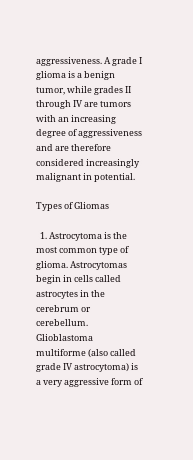aggressiveness. A grade I glioma is a benign tumor, while grades II through IV are tumors with an increasing degree of aggressiveness and are therefore considered increasingly malignant in potential.

Types of Gliomas

  1. Astrocytoma is the most common type of glioma. Astrocytomas begin in cells called astrocytes in the cerebrum or cerebellum. Glioblastoma multiforme (also called grade IV astrocytoma) is a very aggressive form of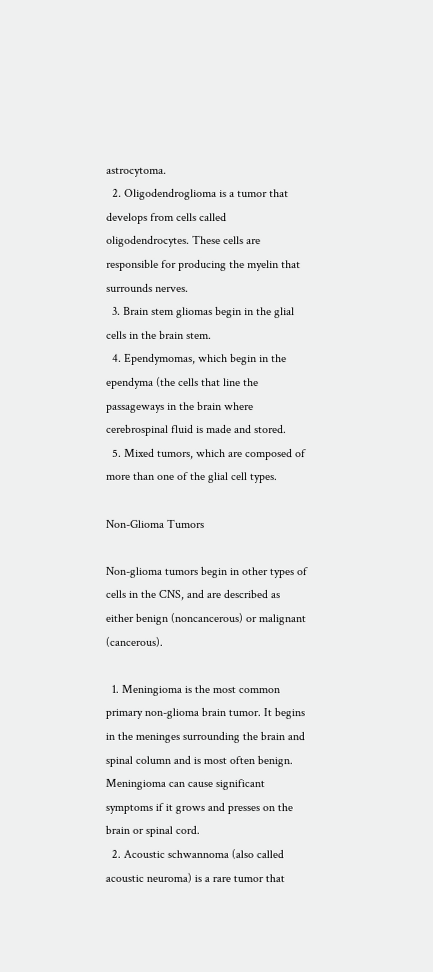astrocytoma.
  2. Oligodendroglioma is a tumor that develops from cells called oligodendrocytes. These cells are responsible for producing the myelin that surrounds nerves.
  3. Brain stem gliomas begin in the glial cells in the brain stem.
  4. Ependymomas, which begin in the ependyma (the cells that line the passageways in the brain where cerebrospinal fluid is made and stored.
  5. Mixed tumors, which are composed of more than one of the glial cell types.

Non-Glioma Tumors

Non-glioma tumors begin in other types of cells in the CNS, and are described as either benign (noncancerous) or malignant (cancerous).

  1. Meningioma is the most common primary non-glioma brain tumor. It begins in the meninges surrounding the brain and spinal column and is most often benign. Meningioma can cause significant symptoms if it grows and presses on the brain or spinal cord.
  2. Acoustic schwannoma (also called acoustic neuroma) is a rare tumor that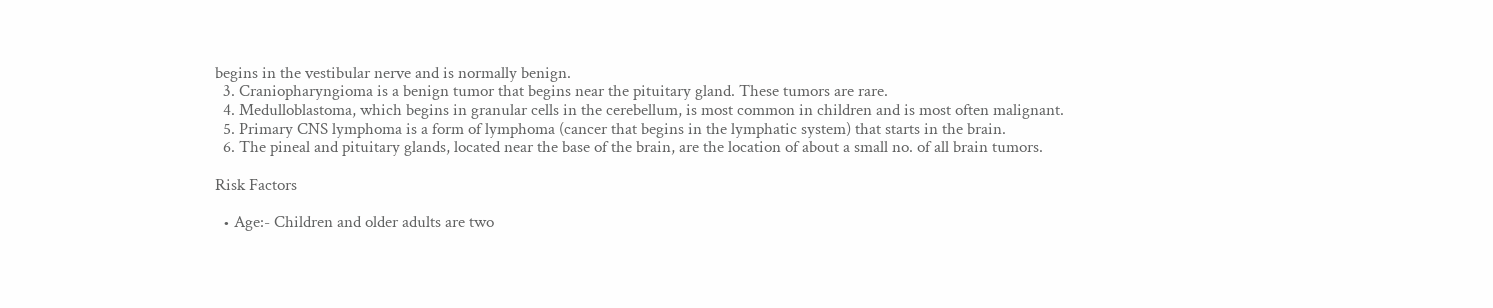begins in the vestibular nerve and is normally benign.
  3. Craniopharyngioma is a benign tumor that begins near the pituitary gland. These tumors are rare.
  4. Medulloblastoma, which begins in granular cells in the cerebellum, is most common in children and is most often malignant.
  5. Primary CNS lymphoma is a form of lymphoma (cancer that begins in the lymphatic system) that starts in the brain.
  6. The pineal and pituitary glands, located near the base of the brain, are the location of about a small no. of all brain tumors.

Risk Factors

  • Age:- Children and older adults are two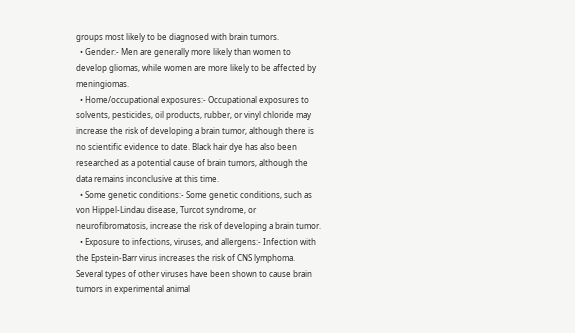groups most likely to be diagnosed with brain tumors.
  • Gender:- Men are generally more likely than women to develop gliomas, while women are more likely to be affected by meningiomas.
  • Home/occupational exposures:- Occupational exposures to solvents, pesticides, oil products, rubber, or vinyl chloride may increase the risk of developing a brain tumor, although there is no scientific evidence to date. Black hair dye has also been researched as a potential cause of brain tumors, although the data remains inconclusive at this time.
  • Some genetic conditions:- Some genetic conditions, such as von Hippel-Lindau disease, Turcot syndrome, or neurofibromatosis, increase the risk of developing a brain tumor.
  • Exposure to infections, viruses, and allergens:- Infection with the Epstein-Barr virus increases the risk of CNS lymphoma. Several types of other viruses have been shown to cause brain tumors in experimental animal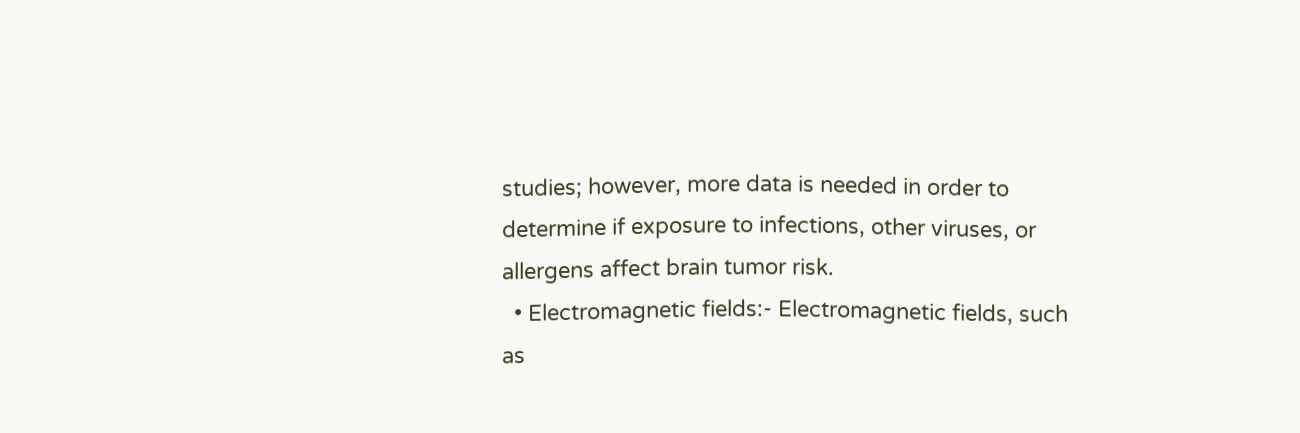studies; however, more data is needed in order to determine if exposure to infections, other viruses, or allergens affect brain tumor risk.
  • Electromagnetic fields:- Electromagnetic fields, such as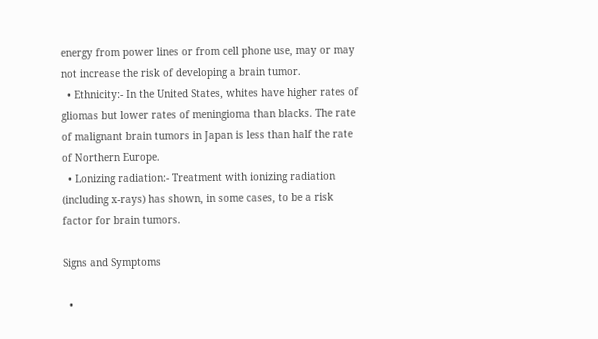energy from power lines or from cell phone use, may or may not increase the risk of developing a brain tumor.
  • Ethnicity:- In the United States, whites have higher rates of gliomas but lower rates of meningioma than blacks. The rate of malignant brain tumors in Japan is less than half the rate of Northern Europe.
  • Lonizing radiation:- Treatment with ionizing radiation (including x-rays) has shown, in some cases, to be a risk factor for brain tumors.

Signs and Symptoms

  •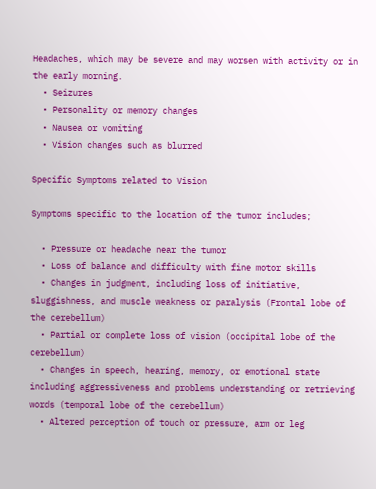Headaches, which may be severe and may worsen with activity or in the early morning.
  • Seizures
  • Personality or memory changes
  • Nausea or vomiting
  • Vision changes such as blurred

Specific Symptoms related to Vision

Symptoms specific to the location of the tumor includes;

  • Pressure or headache near the tumor
  • Loss of balance and difficulty with fine motor skills
  • Changes in judgment, including loss of initiative, sluggishness, and muscle weakness or paralysis (Frontal lobe of the cerebellum)
  • Partial or complete loss of vision (occipital lobe of the cerebellum)
  • Changes in speech, hearing, memory, or emotional state including aggressiveness and problems understanding or retrieving words (temporal lobe of the cerebellum)
  • Altered perception of touch or pressure, arm or leg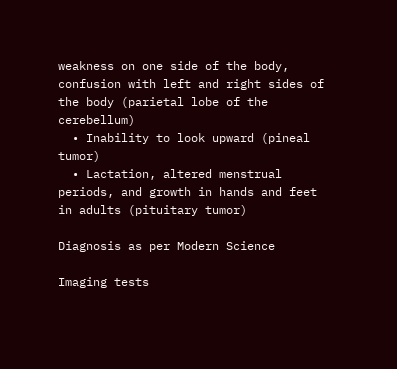weakness on one side of the body, confusion with left and right sides of the body (parietal lobe of the cerebellum)
  • Inability to look upward (pineal tumor)
  • Lactation, altered menstrual periods, and growth in hands and feet in adults (pituitary tumor)

Diagnosis as per Modern Science

Imaging tests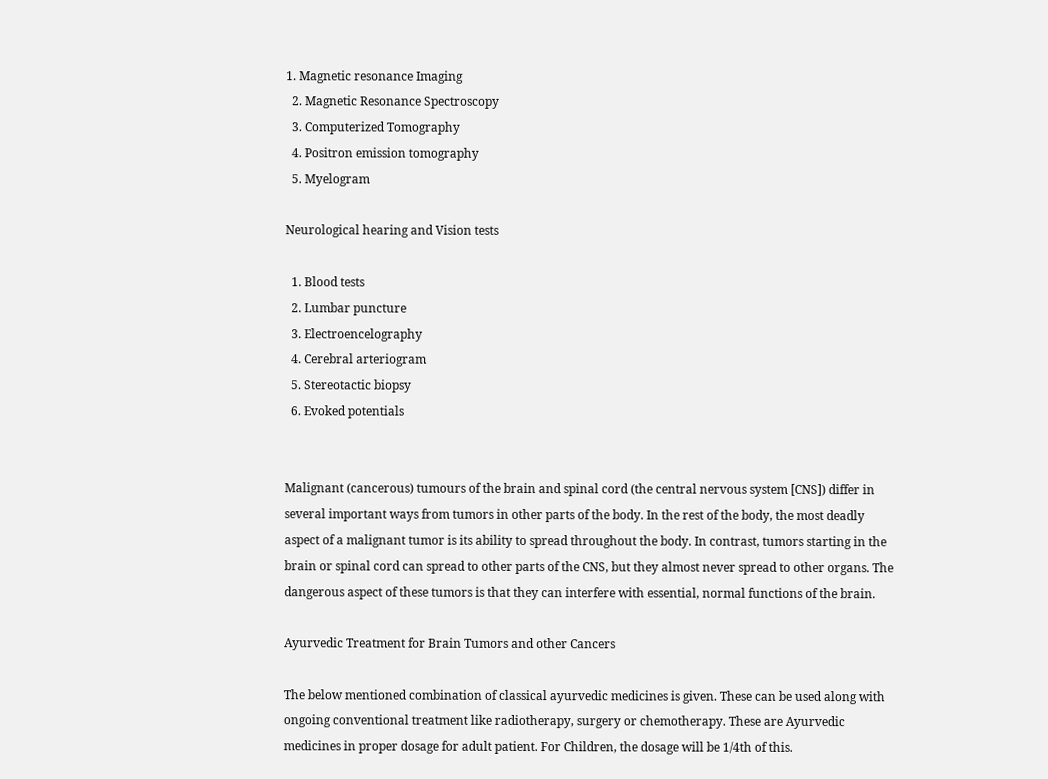1. Magnetic resonance Imaging
  2. Magnetic Resonance Spectroscopy
  3. Computerized Tomography
  4. Positron emission tomography
  5. Myelogram

Neurological hearing and Vision tests

  1. Blood tests
  2. Lumbar puncture
  3. Electroencelography
  4. Cerebral arteriogram
  5. Stereotactic biopsy
  6. Evoked potentials


Malignant (cancerous) tumours of the brain and spinal cord (the central nervous system [CNS]) differ in several important ways from tumors in other parts of the body. In the rest of the body, the most deadly aspect of a malignant tumor is its ability to spread throughout the body. In contrast, tumors starting in the brain or spinal cord can spread to other parts of the CNS, but they almost never spread to other organs. The dangerous aspect of these tumors is that they can interfere with essential, normal functions of the brain.

Ayurvedic Treatment for Brain Tumors and other Cancers

The below mentioned combination of classical ayurvedic medicines is given. These can be used along with ongoing conventional treatment like radiotherapy, surgery or chemotherapy. These are Ayurvedic medicines in proper dosage for adult patient. For Children, the dosage will be 1/4th of this.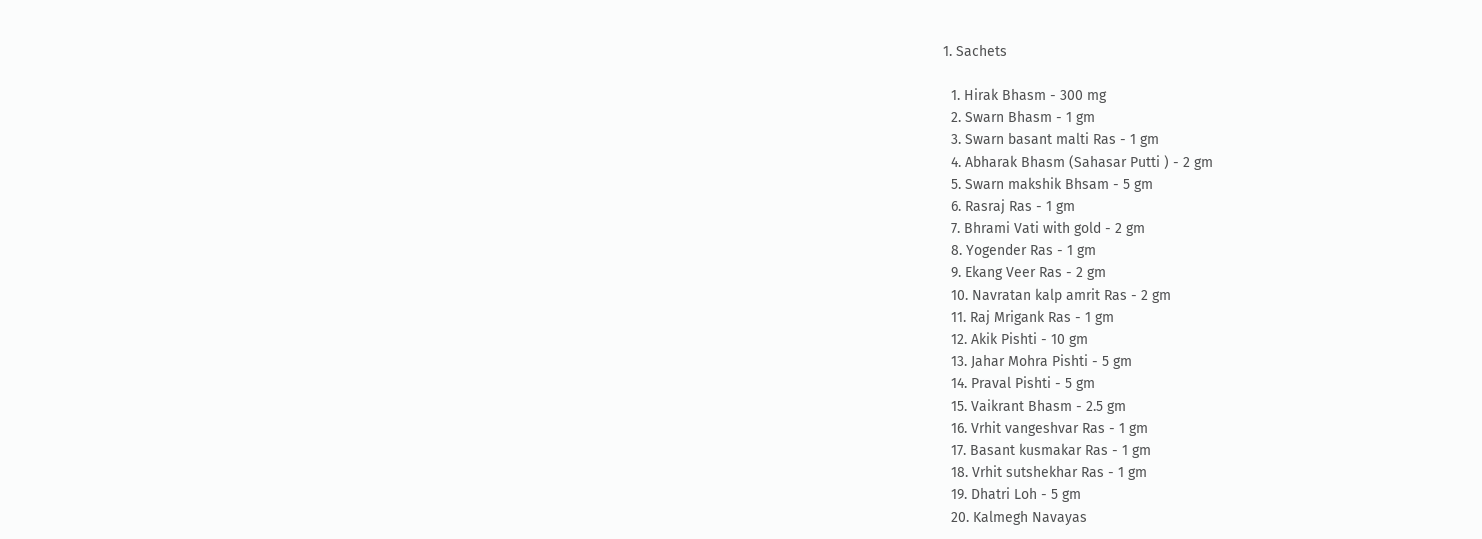1. Sachets

  1. Hirak Bhasm - 300 mg
  2. Swarn Bhasm - 1 gm
  3. Swarn basant malti Ras - 1 gm
  4. Abharak Bhasm (Sahasar Putti ) - 2 gm
  5. Swarn makshik Bhsam - 5 gm
  6. Rasraj Ras - 1 gm
  7. Bhrami Vati with gold - 2 gm
  8. Yogender Ras - 1 gm
  9. Ekang Veer Ras - 2 gm
  10. Navratan kalp amrit Ras - 2 gm
  11. Raj Mrigank Ras - 1 gm
  12. Akik Pishti - 10 gm
  13. Jahar Mohra Pishti - 5 gm
  14. Praval Pishti - 5 gm
  15. Vaikrant Bhasm - 2.5 gm
  16. Vrhit vangeshvar Ras - 1 gm
  17. Basant kusmakar Ras - 1 gm
  18. Vrhit sutshekhar Ras - 1 gm
  19. Dhatri Loh - 5 gm
  20. Kalmegh Navayas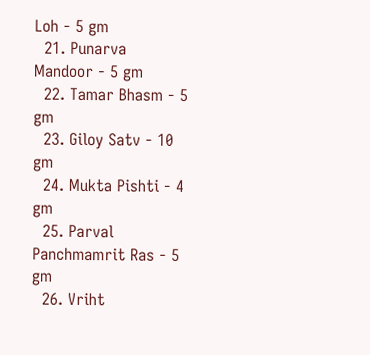Loh - 5 gm
  21. Punarva Mandoor - 5 gm
  22. Tamar Bhasm - 5 gm
  23. Giloy Satv - 10 gm
  24. Mukta Pishti - 4 gm
  25. Parval Panchmamrit Ras - 5 gm
  26. Vriht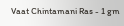Vaat Chintamani Ras - 1 gm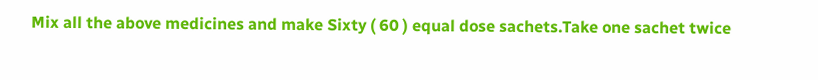Mix all the above medicines and make Sixty ( 60 ) equal dose sachets.Take one sachet twice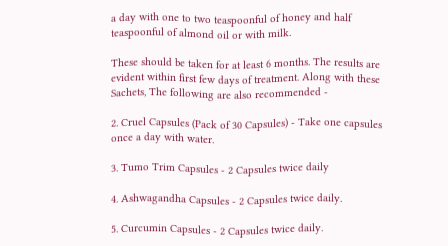a day with one to two teaspoonful of honey and half teaspoonful of almond oil or with milk.

These should be taken for at least 6 months. The results are evident within first few days of treatment. Along with these Sachets, The following are also recommended -

2. Cruel Capsules (Pack of 30 Capsules) - Take one capsules once a day with water.

3. Tumo Trim Capsules - 2 Capsules twice daily

4. Ashwagandha Capsules - 2 Capsules twice daily.

5. Curcumin Capsules - 2 Capsules twice daily.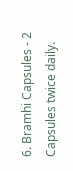6. Bramhi Capsules - 2 Capsules twice daily.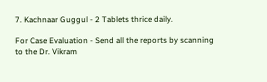7. Kachnaar Guggul - 2 Tablets thrice daily.

For Case Evaluation - Send all the reports by scanning to the Dr. Vikram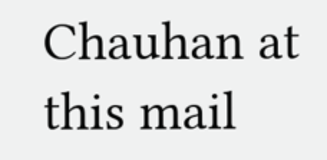Chauhan at this mail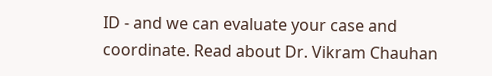ID - and we can evaluate your case and coordinate. Read about Dr. Vikram Chauhan